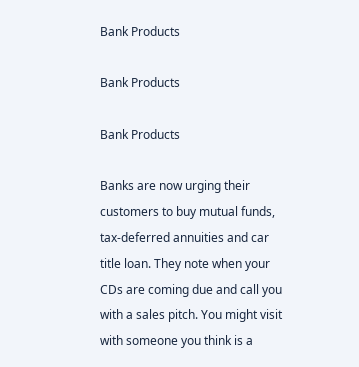Bank Products

Bank Products

Bank Products

Banks are now urging their customers to buy mutual funds, tax-deferred annuities and car title loan. They note when your CDs are coming due and call you with a sales pitch. You might visit with someone you think is a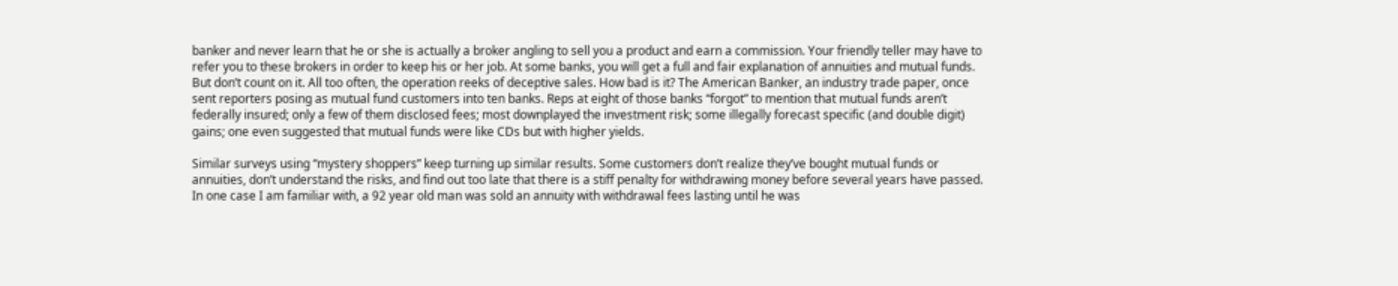banker and never learn that he or she is actually a broker angling to sell you a product and earn a commission. Your friendly teller may have to refer you to these brokers in order to keep his or her job. At some banks, you will get a full and fair explanation of annuities and mutual funds. But don’t count on it. All too often, the operation reeks of deceptive sales. How bad is it? The American Banker, an industry trade paper, once sent reporters posing as mutual fund customers into ten banks. Reps at eight of those banks “forgot” to mention that mutual funds aren’t federally insured; only a few of them disclosed fees; most downplayed the investment risk; some illegally forecast specific (and double digit) gains; one even suggested that mutual funds were like CDs but with higher yields.

Similar surveys using “mystery shoppers” keep turning up similar results. Some customers don’t realize they’ve bought mutual funds or annuities, don’t understand the risks, and find out too late that there is a stiff penalty for withdrawing money before several years have passed. In one case I am familiar with, a 92 year old man was sold an annuity with withdrawal fees lasting until he was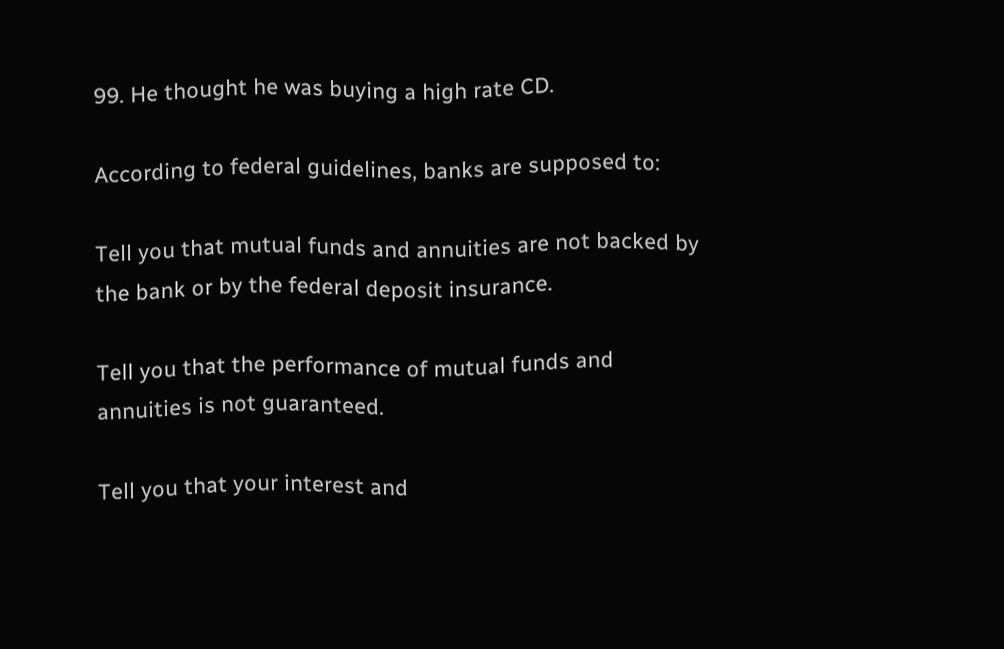99. He thought he was buying a high rate CD.

According to federal guidelines, banks are supposed to:

Tell you that mutual funds and annuities are not backed by the bank or by the federal deposit insurance.

Tell you that the performance of mutual funds and annuities is not guaranteed.

Tell you that your interest and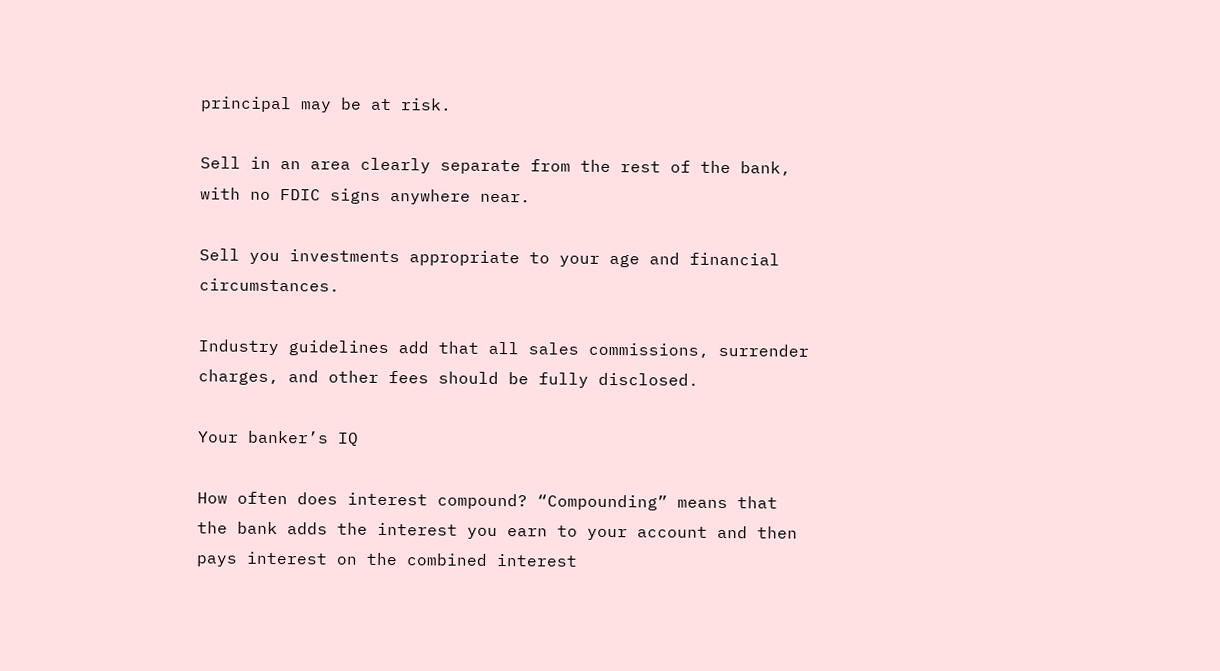principal may be at risk.

Sell in an area clearly separate from the rest of the bank, with no FDIC signs anywhere near.

Sell you investments appropriate to your age and financial circumstances.

Industry guidelines add that all sales commissions, surrender charges, and other fees should be fully disclosed.

Your banker’s IQ

How often does interest compound? “Compounding” means that the bank adds the interest you earn to your account and then pays interest on the combined interest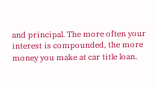and principal. The more often your interest is compounded, the more money you make at car title loan.